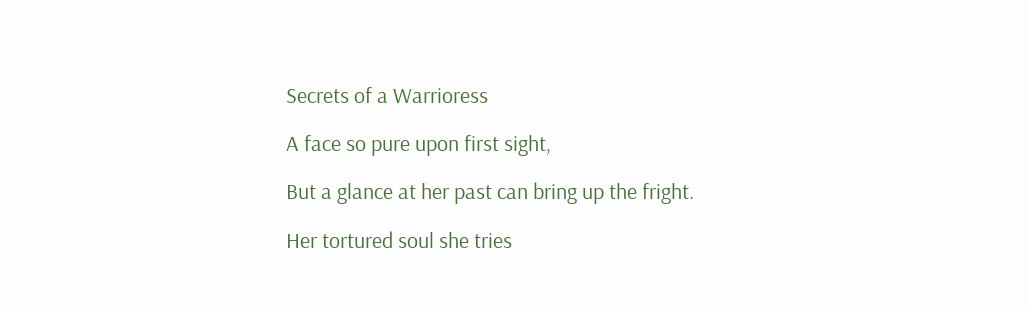Secrets of a Warrioress

A face so pure upon first sight,

But a glance at her past can bring up the fright.

Her tortured soul she tries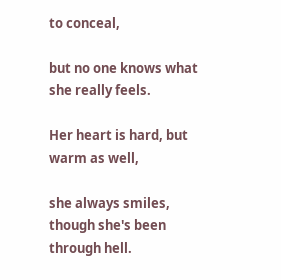to conceal,

but no one knows what she really feels.

Her heart is hard, but warm as well,

she always smiles, though she's been through hell.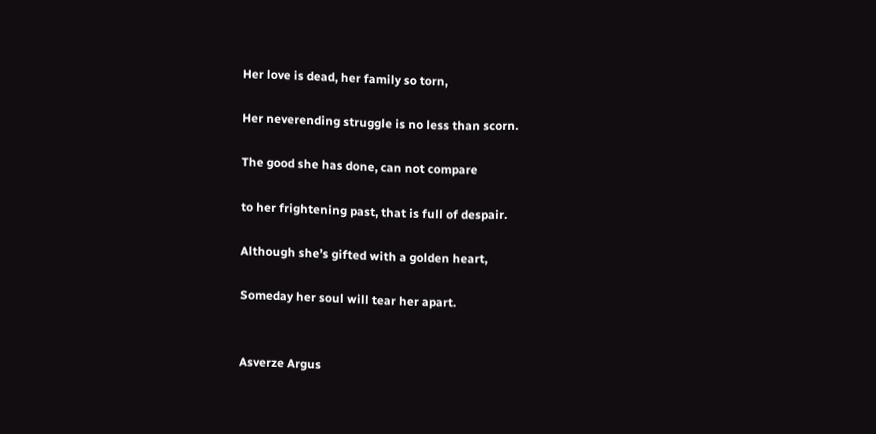Her love is dead, her family so torn,

Her neverending struggle is no less than scorn.

The good she has done, can not compare

to her frightening past, that is full of despair.

Although she’s gifted with a golden heart,

Someday her soul will tear her apart.


Asverze Argus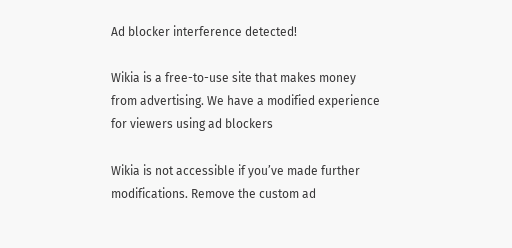Ad blocker interference detected!

Wikia is a free-to-use site that makes money from advertising. We have a modified experience for viewers using ad blockers

Wikia is not accessible if you’ve made further modifications. Remove the custom ad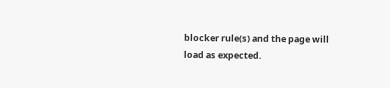blocker rule(s) and the page will load as expected.